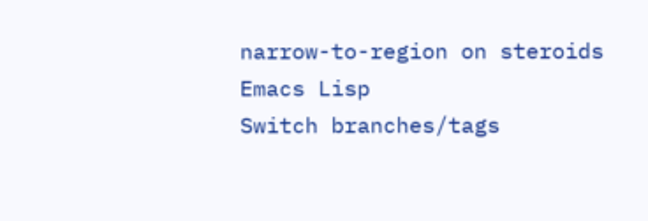narrow-to-region on steroids
Emacs Lisp
Switch branches/tags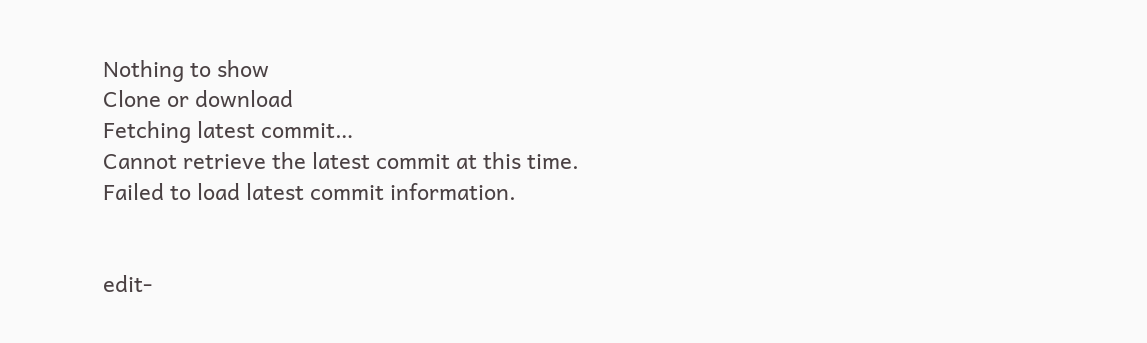Nothing to show
Clone or download
Fetching latest commit…
Cannot retrieve the latest commit at this time.
Failed to load latest commit information.


edit-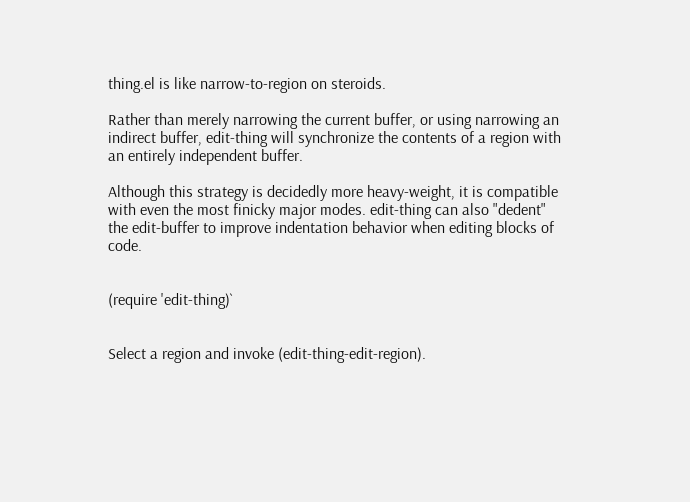thing.el is like narrow-to-region on steroids.

Rather than merely narrowing the current buffer, or using narrowing an indirect buffer, edit-thing will synchronize the contents of a region with an entirely independent buffer.

Although this strategy is decidedly more heavy-weight, it is compatible with even the most finicky major modes. edit-thing can also "dedent" the edit-buffer to improve indentation behavior when editing blocks of code.


(require 'edit-thing)`


Select a region and invoke (edit-thing-edit-region).